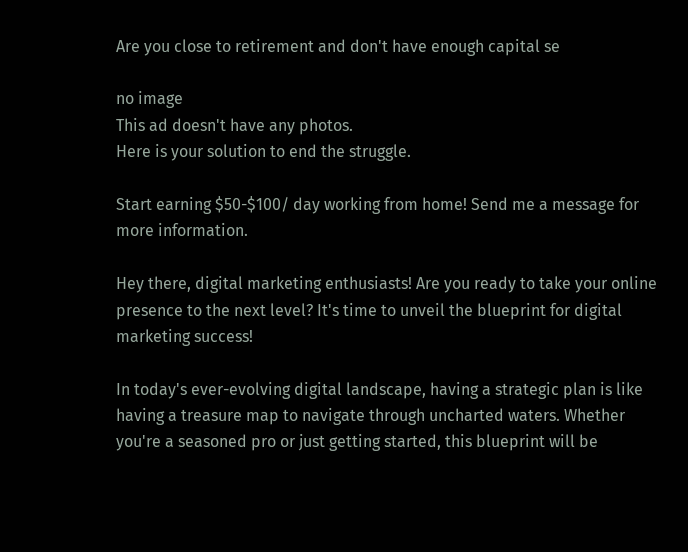Are you close to retirement and don't have enough capital se

no image
This ad doesn't have any photos.
Here is your solution to end the struggle.

Start earning $50-$100/ day working from home! Send me a message for more information.

Hey there, digital marketing enthusiasts! Are you ready to take your online presence to the next level? It's time to unveil the blueprint for digital marketing success!

In today's ever-evolving digital landscape, having a strategic plan is like having a treasure map to navigate through uncharted waters. Whether you're a seasoned pro or just getting started, this blueprint will be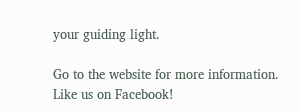your guiding light.

Go to the website for more information.
Like us on Facebook!